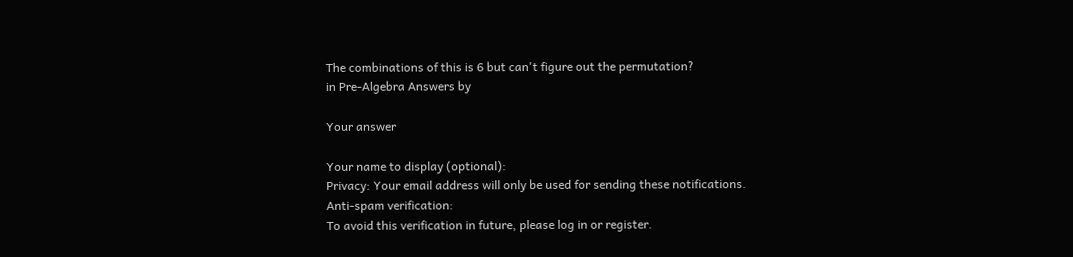The combinations of this is 6 but can't figure out the permutation?
in Pre-Algebra Answers by

Your answer

Your name to display (optional):
Privacy: Your email address will only be used for sending these notifications.
Anti-spam verification:
To avoid this verification in future, please log in or register.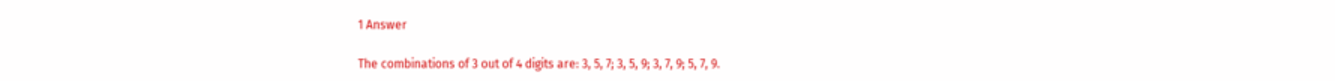1 Answer

The combinations of 3 out of 4 digits are: 3, 5, 7; 3, 5, 9; 3, 7, 9; 5, 7, 9.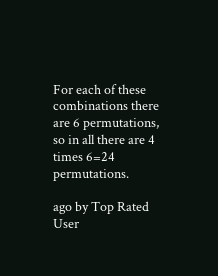For each of these combinations there are 6 permutations, so in all there are 4 times 6=24 permutations.

ago by Top Rated User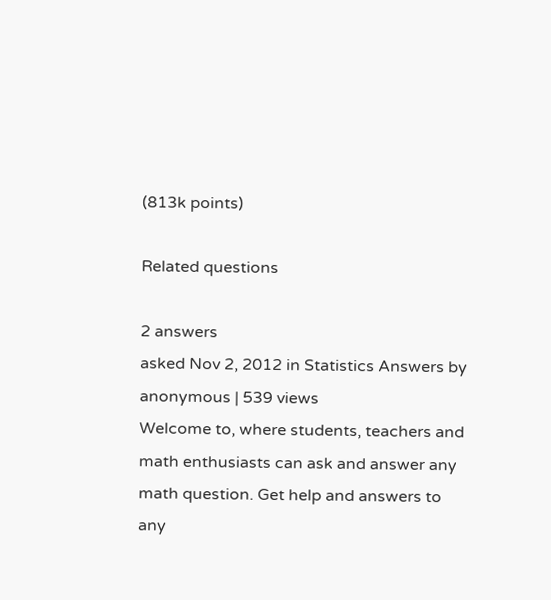(813k points)

Related questions

2 answers
asked Nov 2, 2012 in Statistics Answers by anonymous | 539 views
Welcome to, where students, teachers and math enthusiasts can ask and answer any math question. Get help and answers to any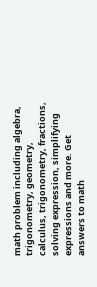math problem including algebra, trigonometry, geometry, calculus, trigonometry, fractions, solving expression, simplifying expressions and more. Get answers to math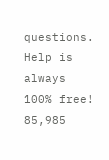questions. Help is always 100% free!
85,985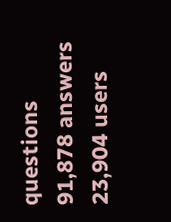questions
91,878 answers
23,904 users